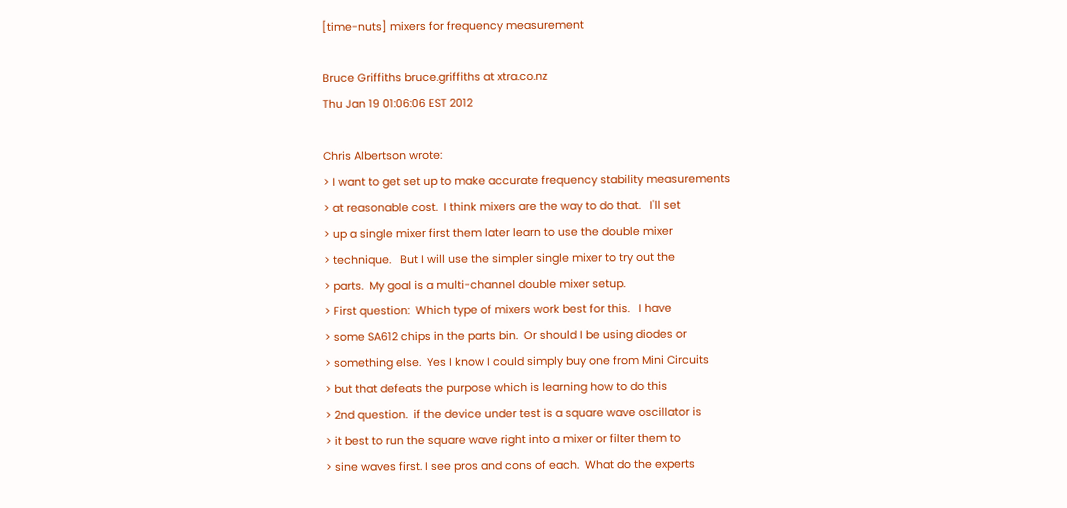[time-nuts] mixers for frequency measurement

Bruce Griffiths bruce.griffiths at xtra.co.nz
Thu Jan 19 01:06:06 EST 2012

Chris Albertson wrote:
> I want to get set up to make accurate frequency stability measurements
> at reasonable cost.  I think mixers are the way to do that.   I'll set
> up a single mixer first them later learn to use the double mixer
> technique.   But I will use the simpler single mixer to try out the
> parts.  My goal is a multi-channel double mixer setup.
> First question:  Which type of mixers work best for this.   I have
> some SA612 chips in the parts bin.  Or should I be using diodes or
> something else.  Yes I know I could simply buy one from Mini Circuits
> but that defeats the purpose which is learning how to do this
> 2nd question.  if the device under test is a square wave oscillator is
> it best to run the square wave right into a mixer or filter them to
> sine waves first. I see pros and cons of each.  What do the experts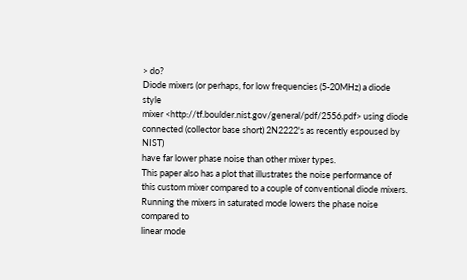> do?
Diode mixers (or perhaps, for low frequencies (5-20MHz) a diode style
mixer <http://tf.boulder.nist.gov/general/pdf/2556.pdf> using diode
connected (collector base short) 2N2222's as recently espoused by NIST)
have far lower phase noise than other mixer types.
This paper also has a plot that illustrates the noise performance of
this custom mixer compared to a couple of conventional diode mixers.
Running the mixers in saturated mode lowers the phase noise compared to
linear mode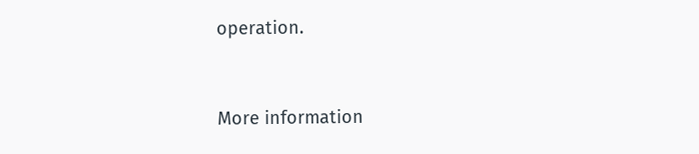operation.


More information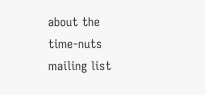about the time-nuts mailing list